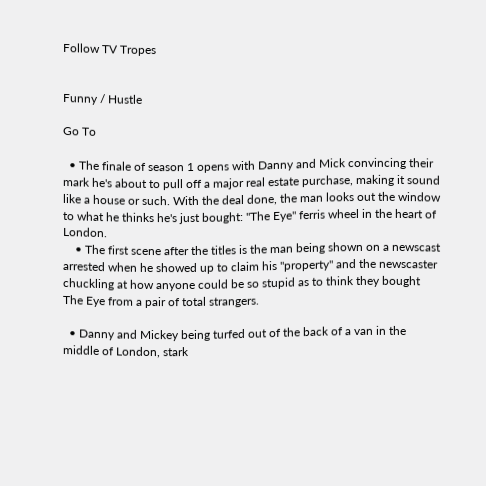Follow TV Tropes


Funny / Hustle

Go To

  • The finale of season 1 opens with Danny and Mick convincing their mark he's about to pull off a major real estate purchase, making it sound like a house or such. With the deal done, the man looks out the window to what he thinks he's just bought: "The Eye" ferris wheel in the heart of London.
    • The first scene after the titles is the man being shown on a newscast arrested when he showed up to claim his "property" and the newscaster chuckling at how anyone could be so stupid as to think they bought The Eye from a pair of total strangers.

  • Danny and Mickey being turfed out of the back of a van in the middle of London, stark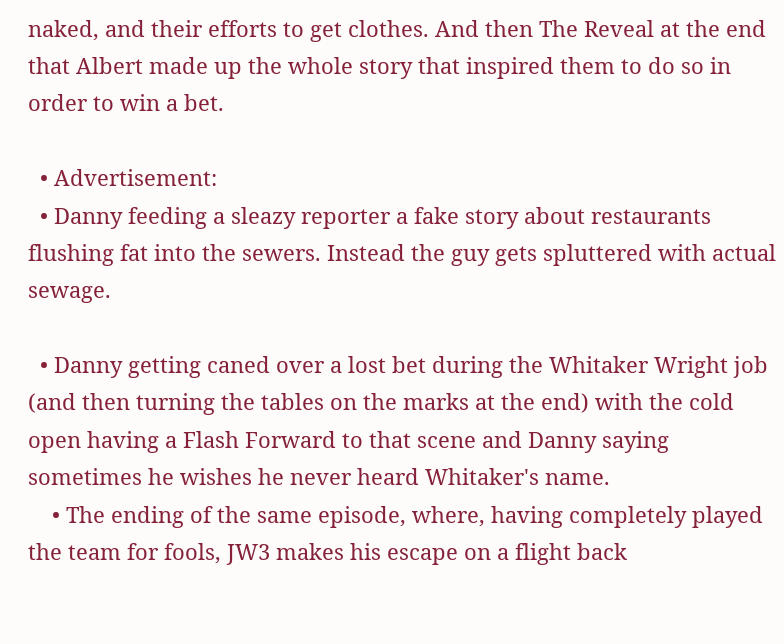naked, and their efforts to get clothes. And then The Reveal at the end that Albert made up the whole story that inspired them to do so in order to win a bet.

  • Advertisement:
  • Danny feeding a sleazy reporter a fake story about restaurants flushing fat into the sewers. Instead the guy gets spluttered with actual sewage.

  • Danny getting caned over a lost bet during the Whitaker Wright job (and then turning the tables on the marks at the end) with the cold open having a Flash Forward to that scene and Danny saying sometimes he wishes he never heard Whitaker's name.
    • The ending of the same episode, where, having completely played the team for fools, JW3 makes his escape on a flight back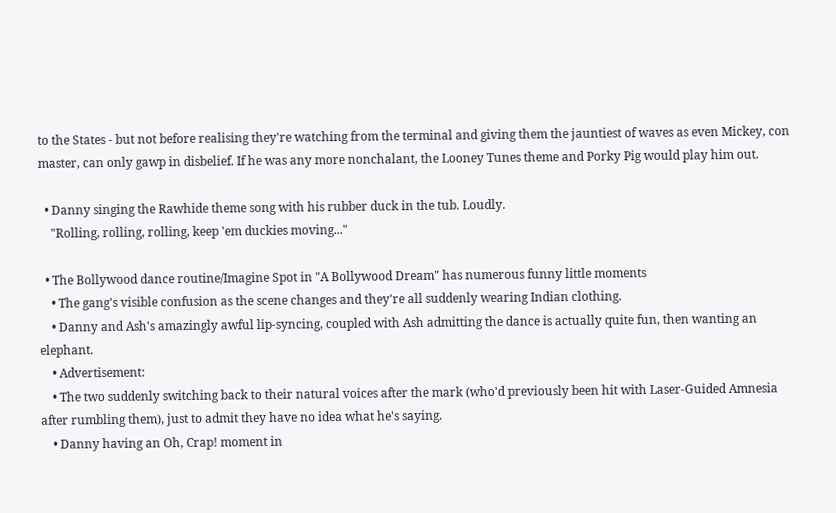to the States - but not before realising they're watching from the terminal and giving them the jauntiest of waves as even Mickey, con master, can only gawp in disbelief. If he was any more nonchalant, the Looney Tunes theme and Porky Pig would play him out.

  • Danny singing the Rawhide theme song with his rubber duck in the tub. Loudly.
    "Rolling, rolling, rolling, keep 'em duckies moving..."

  • The Bollywood dance routine/Imagine Spot in "A Bollywood Dream" has numerous funny little moments
    • The gang's visible confusion as the scene changes and they're all suddenly wearing Indian clothing.
    • Danny and Ash's amazingly awful lip-syncing, coupled with Ash admitting the dance is actually quite fun, then wanting an elephant.
    • Advertisement:
    • The two suddenly switching back to their natural voices after the mark (who'd previously been hit with Laser-Guided Amnesia after rumbling them), just to admit they have no idea what he's saying.
    • Danny having an Oh, Crap! moment in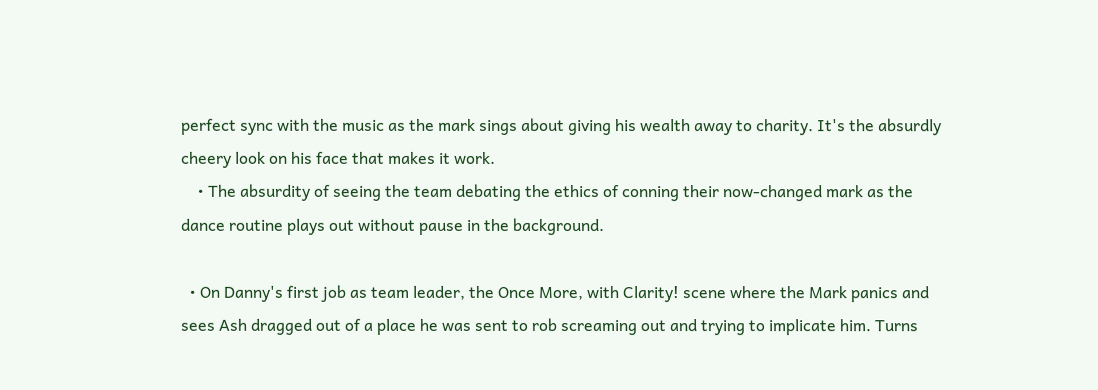perfect sync with the music as the mark sings about giving his wealth away to charity. It's the absurdly cheery look on his face that makes it work.
    • The absurdity of seeing the team debating the ethics of conning their now-changed mark as the dance routine plays out without pause in the background.

  • On Danny's first job as team leader, the Once More, with Clarity! scene where the Mark panics and sees Ash dragged out of a place he was sent to rob screaming out and trying to implicate him. Turns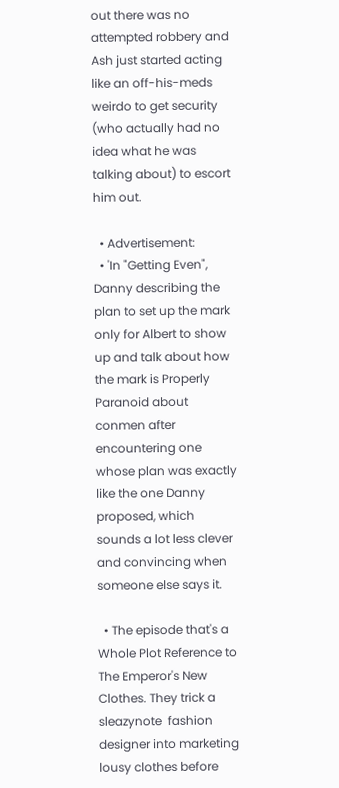out there was no attempted robbery and Ash just started acting like an off-his-meds weirdo to get security (who actually had no idea what he was talking about) to escort him out.

  • Advertisement:
  • 'In "Getting Even", Danny describing the plan to set up the mark only for Albert to show up and talk about how the mark is Properly Paranoid about conmen after encountering one whose plan was exactly like the one Danny proposed, which sounds a lot less clever and convincing when someone else says it.

  • The episode that's a Whole Plot Reference to The Emperor's New Clothes. They trick a sleazynote  fashion designer into marketing lousy clothes before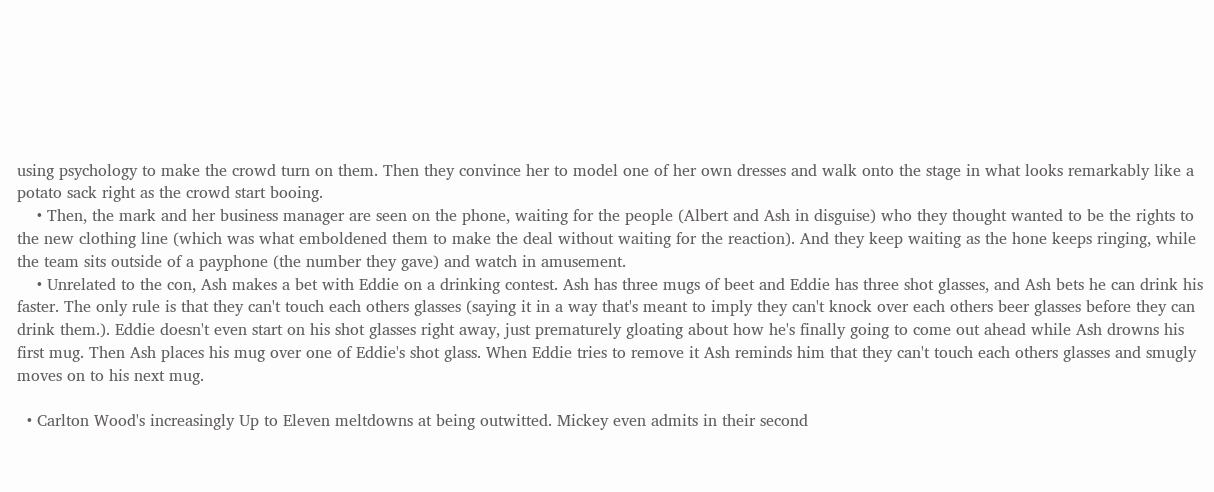using psychology to make the crowd turn on them. Then they convince her to model one of her own dresses and walk onto the stage in what looks remarkably like a potato sack right as the crowd start booing.
    • Then, the mark and her business manager are seen on the phone, waiting for the people (Albert and Ash in disguise) who they thought wanted to be the rights to the new clothing line (which was what emboldened them to make the deal without waiting for the reaction). And they keep waiting as the hone keeps ringing, while the team sits outside of a payphone (the number they gave) and watch in amusement.
    • Unrelated to the con, Ash makes a bet with Eddie on a drinking contest. Ash has three mugs of beet and Eddie has three shot glasses, and Ash bets he can drink his faster. The only rule is that they can't touch each others glasses (saying it in a way that's meant to imply they can't knock over each others beer glasses before they can drink them.). Eddie doesn't even start on his shot glasses right away, just prematurely gloating about how he's finally going to come out ahead while Ash drowns his first mug. Then Ash places his mug over one of Eddie's shot glass. When Eddie tries to remove it Ash reminds him that they can't touch each others glasses and smugly moves on to his next mug.

  • Carlton Wood's increasingly Up to Eleven meltdowns at being outwitted. Mickey even admits in their second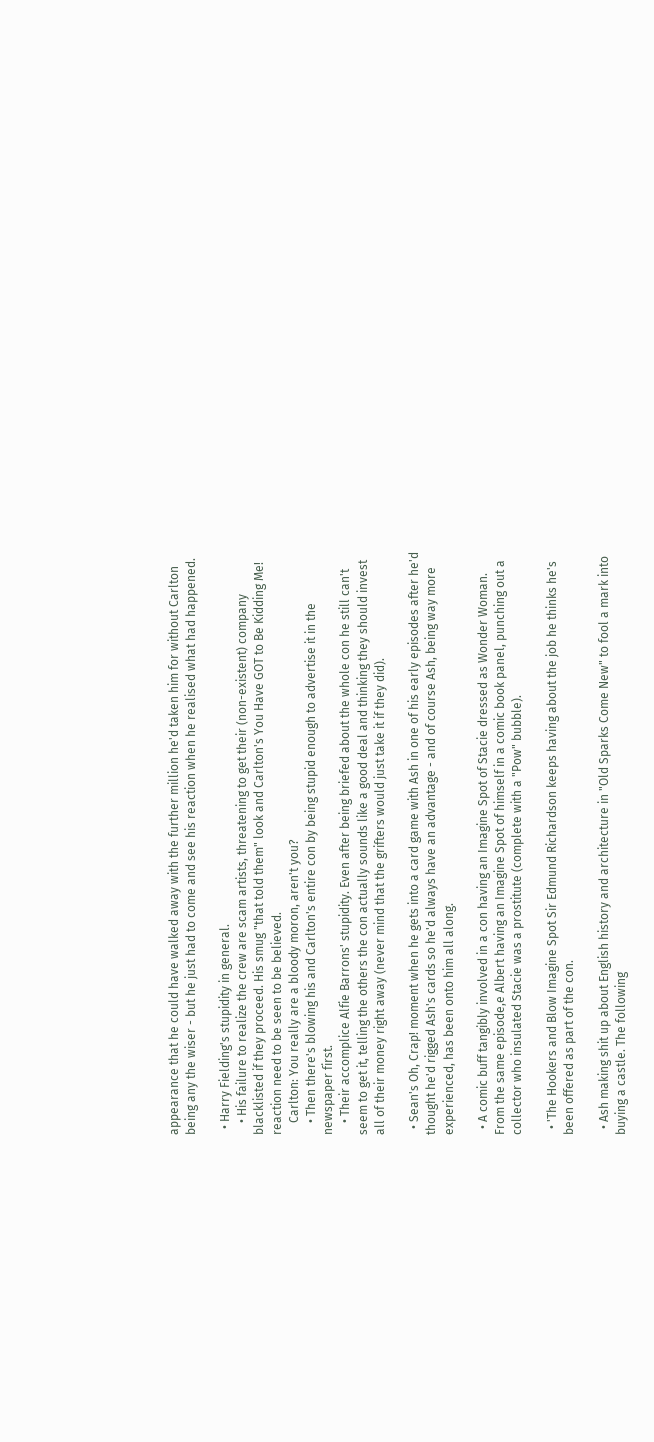appearance that he could have walked away with the further million he'd taken him for without Carlton being any the wiser - but he just had to come and see his reaction when he realised what had happened.

  • Harry Fielding's stupidity in general.
    • His failure to realize the crew are scam artists, threatening to get their (non-existent) company blacklisted if they proceed. His smug "that told them" look and Carlton's You Have GOT to Be Kidding Me! reaction need to be seen to be believed.
    Carlton: You really are a bloody moron, aren't you?
    • Then there's blowing his and Carlton's entire con by being stupid enough to advertise it in the newspaper first.
    • Their accomplice Alfie Barrons' stupidity. Even after being briefed about the whole con he still can't seem to get it, telling the others the con actually sounds like a good deal and thinking they should invest all of their money right away (never mind that the grifters would just take it if they did).

  • Sean's Oh, Crap! moment when he gets into a card game with Ash in one of his early episodes after he'd thought he'd rigged Ash's cards so he'd always have an advantage - and of course Ash, being way more experienced, has been onto him all along.

  • A comic buff tangibly involved in a con having an Imagine Spot of Stacie dressed as Wonder Woman. From the same episode,e Albert having an Imagine Spot of himself in a comic book panel, punching out a collector who insulated Stacie was a prostitute (complete with a "Pow" bubble).

  • 'The Hookers and Blow Imagine Spot Sir Edmund Richardson keeps having about the job he thinks he's been offered as part of the con.

  • Ash making shit up about English history and architecture in "Old Sparks Come New" to fool a mark into buying a castle. The following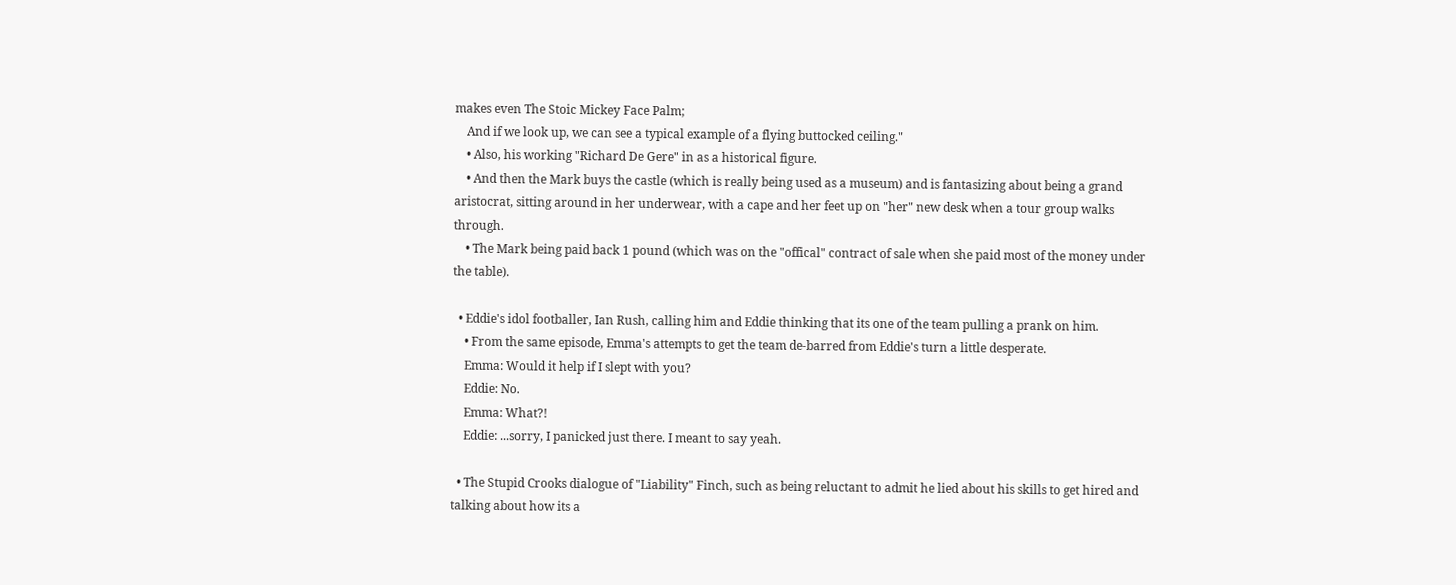makes even The Stoic Mickey Face Palm;
    And if we look up, we can see a typical example of a flying buttocked ceiling."
    • Also, his working "Richard De Gere" in as a historical figure.
    • And then the Mark buys the castle (which is really being used as a museum) and is fantasizing about being a grand aristocrat, sitting around in her underwear, with a cape and her feet up on "her" new desk when a tour group walks through.
    • The Mark being paid back 1 pound (which was on the "offical" contract of sale when she paid most of the money under the table).

  • Eddie's idol footballer, Ian Rush, calling him and Eddie thinking that its one of the team pulling a prank on him.
    • From the same episode, Emma's attempts to get the team de-barred from Eddie's turn a little desperate.
    Emma: Would it help if I slept with you?
    Eddie: No.
    Emma: What?!
    Eddie: ...sorry, I panicked just there. I meant to say yeah.

  • The Stupid Crooks dialogue of "Liability" Finch, such as being reluctant to admit he lied about his skills to get hired and talking about how its a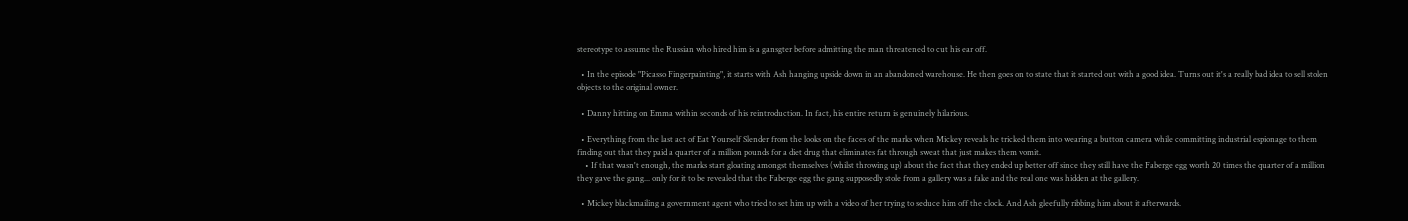stereotype to assume the Russian who hired him is a gansgter before admitting the man threatened to cut his ear off.

  • In the episode "Picasso Fingerpainting", it starts with Ash hanging upside down in an abandoned warehouse. He then goes on to state that it started out with a good idea. Turns out it's a really bad idea to sell stolen objects to the original owner.

  • Danny hitting on Emma within seconds of his reintroduction. In fact, his entire return is genuinely hilarious.

  • Everything from the last act of Eat Yourself Slender from the looks on the faces of the marks when Mickey reveals he tricked them into wearing a button camera while committing industrial espionage to them finding out that they paid a quarter of a million pounds for a diet drug that eliminates fat through sweat that just makes them vomit.
    • If that wasn't enough, the marks start gloating amongst themselves (whilst throwing up) about the fact that they ended up better off since they still have the Faberge egg worth 20 times the quarter of a million they gave the gang... only for it to be revealed that the Faberge egg the gang supposedly stole from a gallery was a fake and the real one was hidden at the gallery.

  • Mickey blackmailing a government agent who tried to set him up with a video of her trying to seduce him off the clock. And Ash gleefully ribbing him about it afterwards.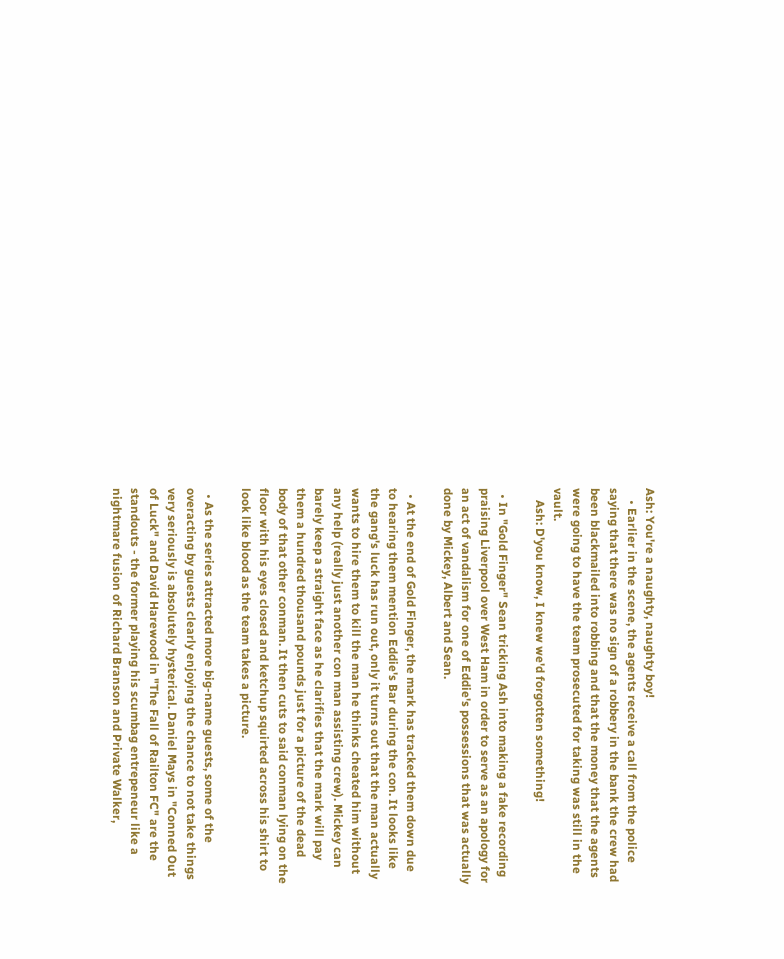Ash: You're a naughty, naughty boy!
    • Earlier in the scene, the agents receive a call from the police saying that there was no sign of a robbery in the bank the crew had been blackmailed into robbing and that the money that the agents were going to have the team prosecuted for taking was still in the vault.
    Ash: D'you know, I knew we'd forgotten something!

  • In "Gold Finger" Sean tricking Ash into making a fake recording praising Liverpool over West Ham in order to serve as an apology for an act of vandalism for one of Eddie's possessions that was actually done by Mickey, Albert and Sean.

  • At the end of Gold Finger, the mark has tracked them down due to hearing them mention Eddie's Bar during the con. It looks like the gang's luck has run out, only it turns out that the man actually wants to hire them to kill the man he thinks cheated him without any help (really just another con man assisting crew). Mickey can barely keep a straight face as he clarifies that the mark will pay them a hundred thousand pounds just for a picture of the dead body of that other conman. It then cuts to said conman lying on the floor with his eyes closed and ketchup squirted across his shirt to look like blood as the team takes a picture.

  • As the series attracted more big-name guests, some of the overacting by guests clearly enjoying the chance to not take things very seriously is absolutely hysterical. Daniel Mays in "Conned Out of Luck" and David Harewood in "The Fall of Railton FC" are the standouts - the former playing his scumbag entrepeneur like a nightmare fusion of Richard Branson and Private Walker,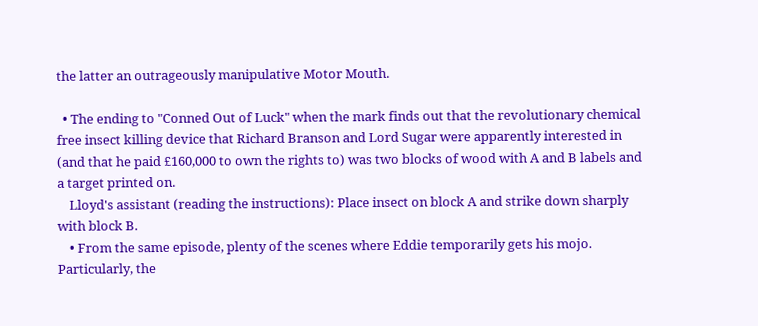the latter an outrageously manipulative Motor Mouth.

  • The ending to "Conned Out of Luck" when the mark finds out that the revolutionary chemical free insect killing device that Richard Branson and Lord Sugar were apparently interested in (and that he paid £160,000 to own the rights to) was two blocks of wood with A and B labels and a target printed on.
    Lloyd's assistant (reading the instructions): Place insect on block A and strike down sharply with block B.
    • From the same episode, plenty of the scenes where Eddie temporarily gets his mojo. Particularly, the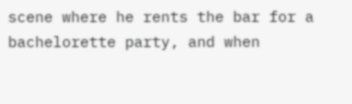scene where he rents the bar for a bachelorette party, and when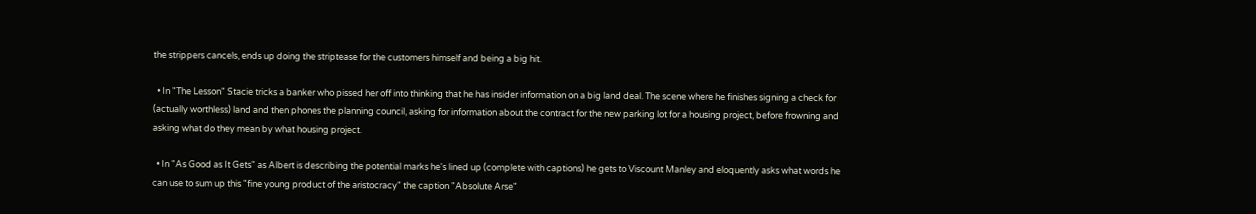the strippers cancels, ends up doing the striptease for the customers himself and being a big hit.

  • In "The Lesson" Stacie tricks a banker who pissed her off into thinking that he has insider information on a big land deal. The scene where he finishes signing a check for (actually worthless) land and then phones the planning council, asking for information about the contract for the new parking lot for a housing project, before frowning and asking what do they mean by what housing project.

  • In "As Good as It Gets" as Albert is describing the potential marks he's lined up (complete with captions) he gets to Viscount Manley and eloquently asks what words he can use to sum up this "fine young product of the aristocracy" the caption "Absolute Arse"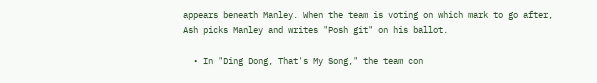appears beneath Manley. When the team is voting on which mark to go after, Ash picks Manley and writes "Posh git" on his ballot.

  • In "Ding Dong, That's My Song," the team con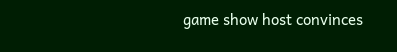game show host convinces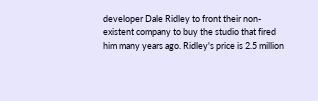developer Dale Ridley to front their non-existent company to buy the studio that fired him many years ago. Ridley's price is 2.5 million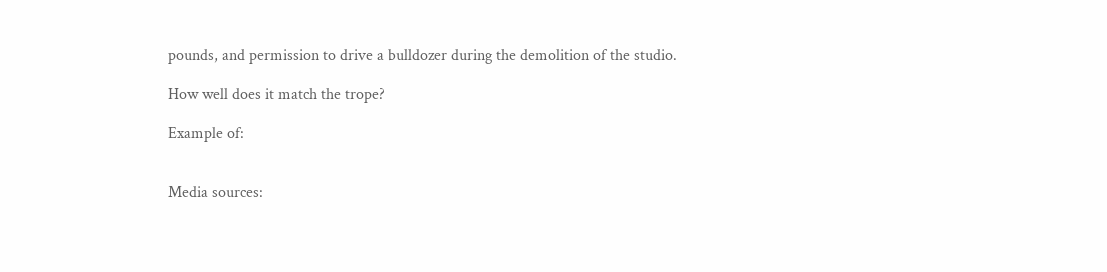pounds, and permission to drive a bulldozer during the demolition of the studio.

How well does it match the trope?

Example of:


Media sources: